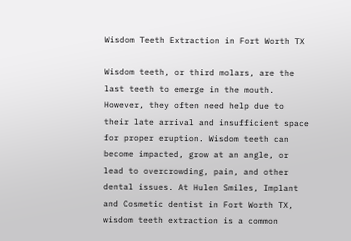Wisdom Teeth Extraction in Fort Worth TX

Wisdom teeth, or third molars, are the last teeth to emerge in the mouth. However, they often need help due to their late arrival and insufficient space for proper eruption. Wisdom teeth can become impacted, grow at an angle, or lead to overcrowding, pain, and other dental issues. At Hulen Smiles, Implant and Cosmetic dentist in Fort Worth TX, wisdom teeth extraction is a common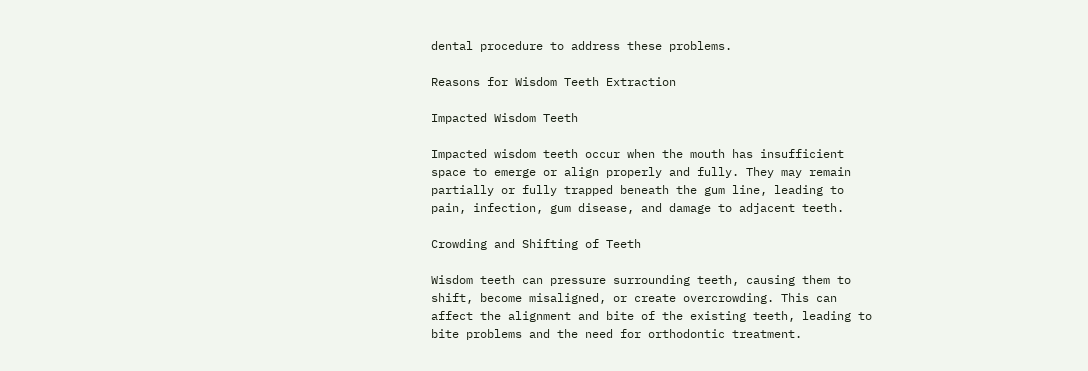dental procedure to address these problems.

Reasons for Wisdom Teeth Extraction

Impacted Wisdom Teeth

Impacted wisdom teeth occur when the mouth has insufficient space to emerge or align properly and fully. They may remain partially or fully trapped beneath the gum line, leading to pain, infection, gum disease, and damage to adjacent teeth.

Crowding and Shifting of Teeth

Wisdom teeth can pressure surrounding teeth, causing them to shift, become misaligned, or create overcrowding. This can affect the alignment and bite of the existing teeth, leading to bite problems and the need for orthodontic treatment.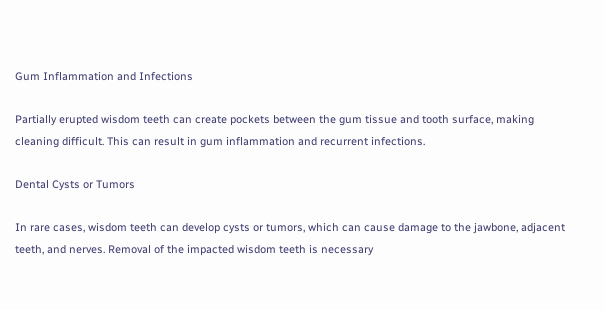Gum Inflammation and Infections

Partially erupted wisdom teeth can create pockets between the gum tissue and tooth surface, making cleaning difficult. This can result in gum inflammation and recurrent infections.

Dental Cysts or Tumors

In rare cases, wisdom teeth can develop cysts or tumors, which can cause damage to the jawbone, adjacent teeth, and nerves. Removal of the impacted wisdom teeth is necessary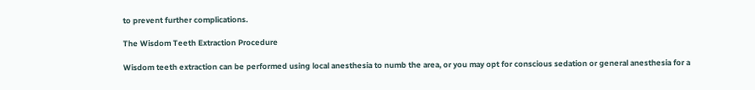to prevent further complications.

The Wisdom Teeth Extraction Procedure

Wisdom teeth extraction can be performed using local anesthesia to numb the area, or you may opt for conscious sedation or general anesthesia for a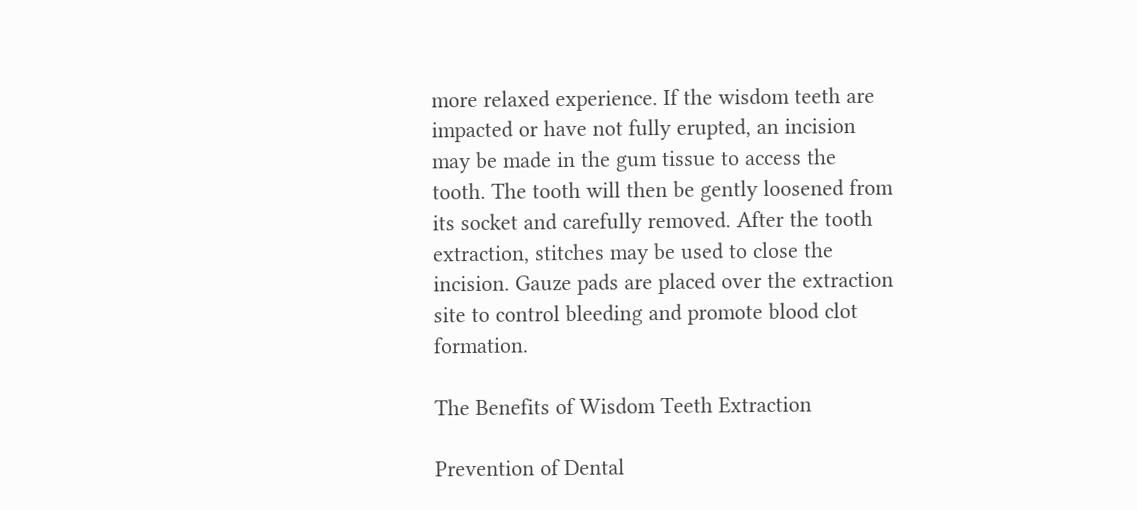more relaxed experience. If the wisdom teeth are impacted or have not fully erupted, an incision may be made in the gum tissue to access the tooth. The tooth will then be gently loosened from its socket and carefully removed. After the tooth extraction, stitches may be used to close the incision. Gauze pads are placed over the extraction site to control bleeding and promote blood clot formation.

The Benefits of Wisdom Teeth Extraction

Prevention of Dental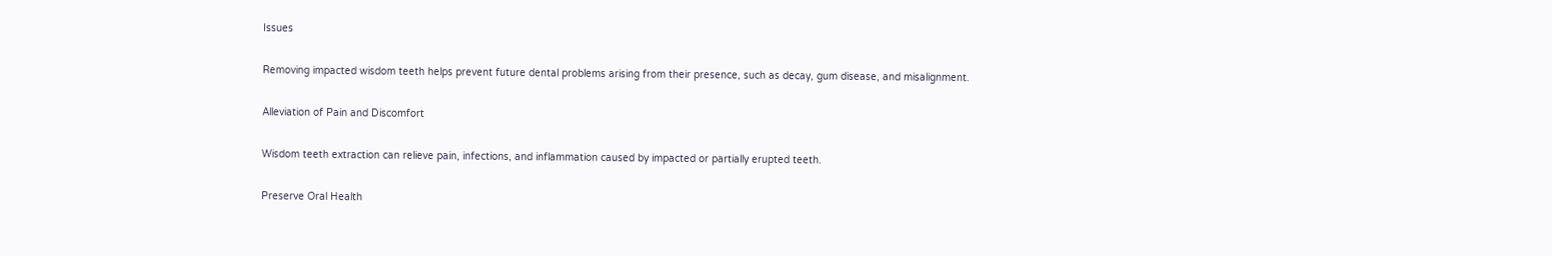Issues

Removing impacted wisdom teeth helps prevent future dental problems arising from their presence, such as decay, gum disease, and misalignment.

Alleviation of Pain and Discomfort

Wisdom teeth extraction can relieve pain, infections, and inflammation caused by impacted or partially erupted teeth.

Preserve Oral Health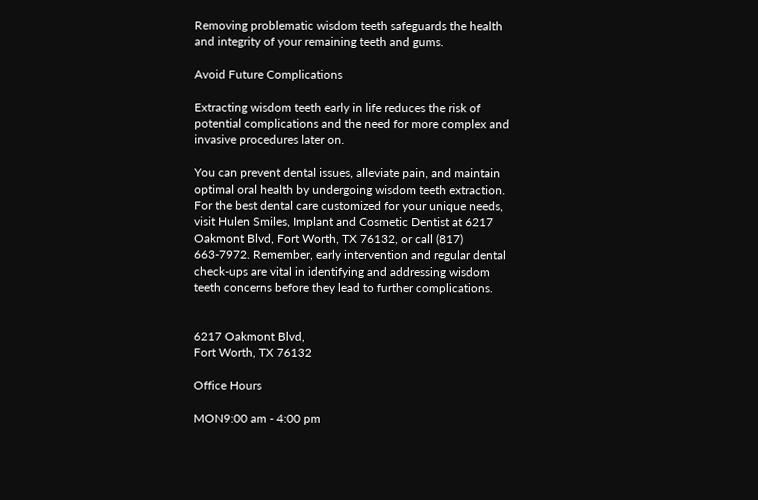Removing problematic wisdom teeth safeguards the health and integrity of your remaining teeth and gums.

Avoid Future Complications

Extracting wisdom teeth early in life reduces the risk of potential complications and the need for more complex and invasive procedures later on.

You can prevent dental issues, alleviate pain, and maintain optimal oral health by undergoing wisdom teeth extraction. For the best dental care customized for your unique needs, visit Hulen Smiles, Implant and Cosmetic Dentist at 6217 Oakmont Blvd, Fort Worth, TX 76132, or call (817) 663-7972. Remember, early intervention and regular dental check-ups are vital in identifying and addressing wisdom teeth concerns before they lead to further complications.


6217 Oakmont Blvd,
Fort Worth, TX 76132

Office Hours

MON9:00 am - 4:00 pm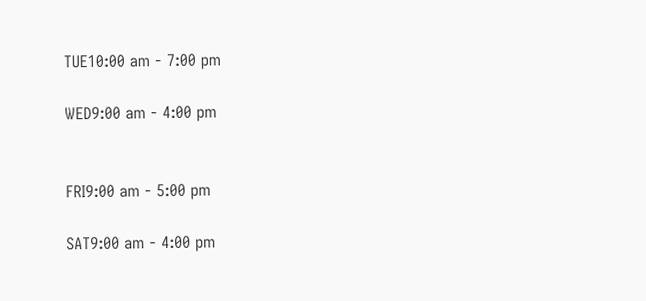TUE10:00 am - 7:00 pm

WED9:00 am - 4:00 pm


FRI9:00 am - 5:00 pm

SAT9:00 am - 4:00 pm